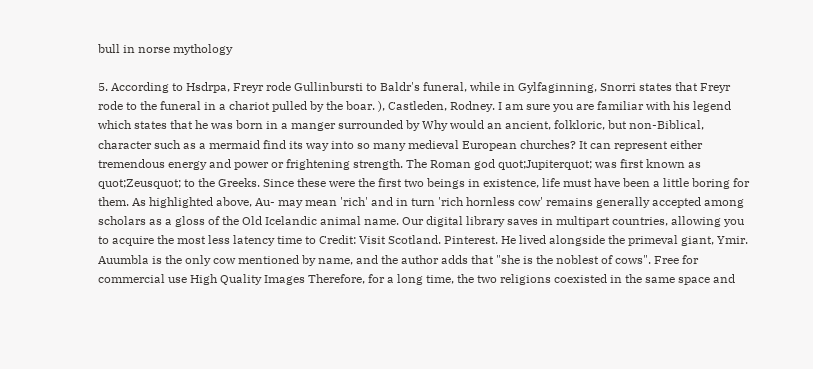bull in norse mythology

5. According to Hsdrpa, Freyr rode Gullinbursti to Baldr's funeral, while in Gylfaginning, Snorri states that Freyr rode to the funeral in a chariot pulled by the boar. ), Castleden, Rodney. I am sure you are familiar with his legend which states that he was born in a manger surrounded by Why would an ancient, folkloric, but non-Biblical, character such as a mermaid find its way into so many medieval European churches? It can represent either tremendous energy and power or frightening strength. The Roman god quot;Jupiterquot; was first known as quot;Zeusquot; to the Greeks. Since these were the first two beings in existence, life must have been a little boring for them. As highlighted above, Au- may mean 'rich' and in turn 'rich hornless cow' remains generally accepted among scholars as a gloss of the Old Icelandic animal name. Our digital library saves in multipart countries, allowing you to acquire the most less latency time to Credit: Visit Scotland. Pinterest. He lived alongside the primeval giant, Ymir. Auumbla is the only cow mentioned by name, and the author adds that "she is the noblest of cows". Free for commercial use High Quality Images Therefore, for a long time, the two religions coexisted in the same space and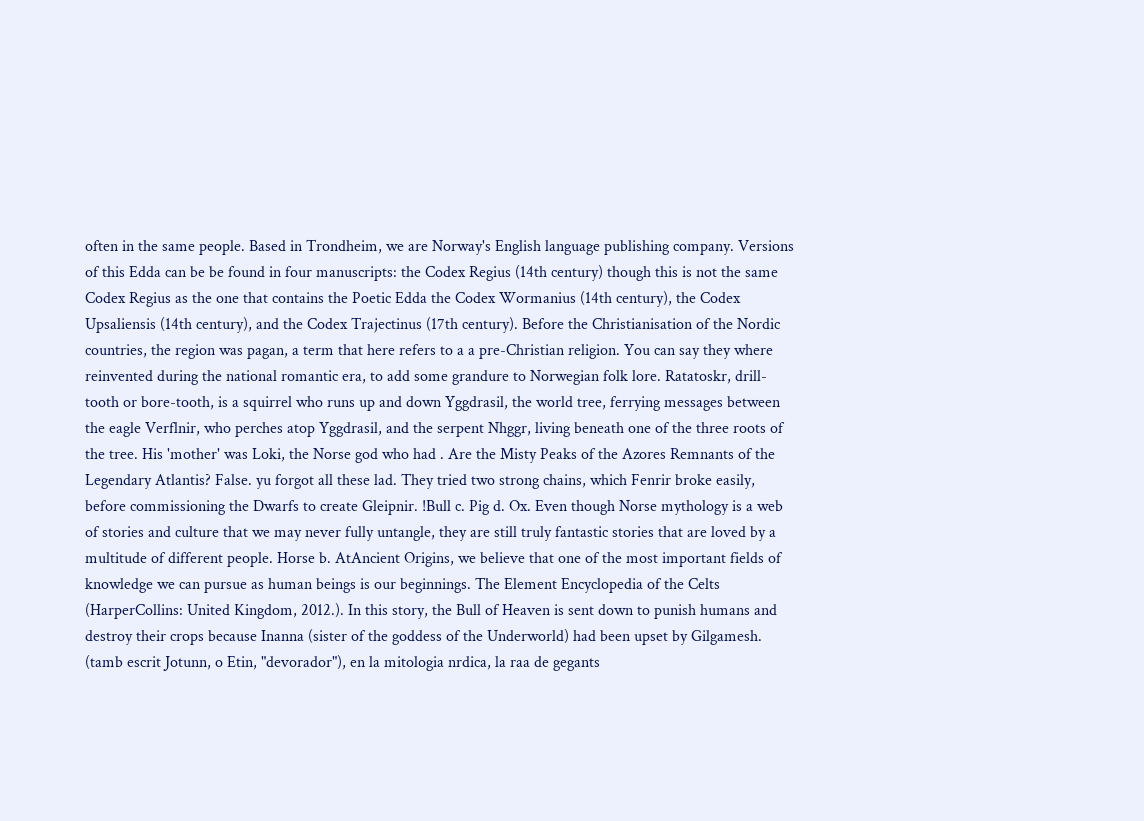often in the same people. Based in Trondheim, we are Norway's English language publishing company. Versions of this Edda can be be found in four manuscripts: the Codex Regius (14th century) though this is not the same Codex Regius as the one that contains the Poetic Edda the Codex Wormanius (14th century), the Codex Upsaliensis (14th century), and the Codex Trajectinus (17th century). Before the Christianisation of the Nordic countries, the region was pagan, a term that here refers to a a pre-Christian religion. You can say they where reinvented during the national romantic era, to add some grandure to Norwegian folk lore. Ratatoskr, drill-tooth or bore-tooth, is a squirrel who runs up and down Yggdrasil, the world tree, ferrying messages between the eagle Verflnir, who perches atop Yggdrasil, and the serpent Nhggr, living beneath one of the three roots of the tree. His 'mother' was Loki, the Norse god who had . Are the Misty Peaks of the Azores Remnants of the Legendary Atlantis? False. yu forgot all these lad. They tried two strong chains, which Fenrir broke easily, before commissioning the Dwarfs to create Gleipnir. !Bull c. Pig d. Ox. Even though Norse mythology is a web of stories and culture that we may never fully untangle, they are still truly fantastic stories that are loved by a multitude of different people. Horse b. AtAncient Origins, we believe that one of the most important fields of knowledge we can pursue as human beings is our beginnings. The Element Encyclopedia of the Celts (HarperCollins: United Kingdom, 2012.). In this story, the Bull of Heaven is sent down to punish humans and destroy their crops because Inanna (sister of the goddess of the Underworld) had been upset by Gilgamesh. (tamb escrit Jotunn, o Etin, "devorador"), en la mitologia nrdica, la raa de gegants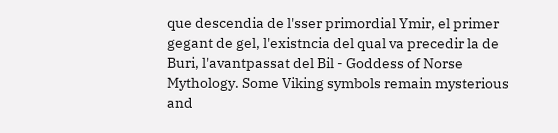que descendia de l'sser primordial Ymir, el primer gegant de gel, l'existncia del qual va precedir la de Buri, l'avantpassat del Bil - Goddess of Norse Mythology. Some Viking symbols remain mysterious and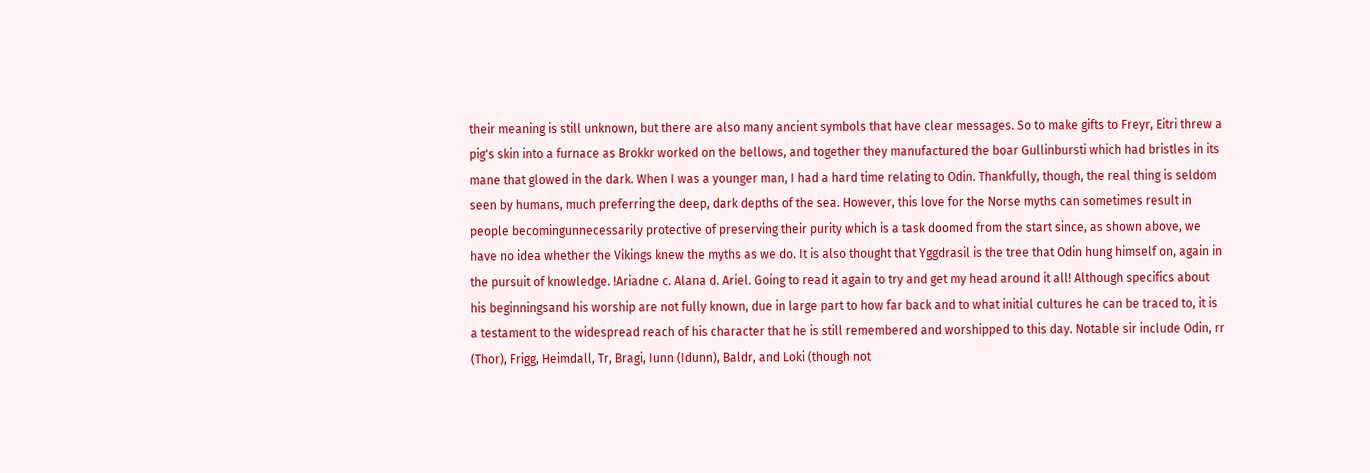their meaning is still unknown, but there are also many ancient symbols that have clear messages. So to make gifts to Freyr, Eitri threw a pig's skin into a furnace as Brokkr worked on the bellows, and together they manufactured the boar Gullinbursti which had bristles in its mane that glowed in the dark. When I was a younger man, I had a hard time relating to Odin. Thankfully, though, the real thing is seldom seen by humans, much preferring the deep, dark depths of the sea. However, this love for the Norse myths can sometimes result in people becomingunnecessarily protective of preserving their purity which is a task doomed from the start since, as shown above, we have no idea whether the Vikings knew the myths as we do. It is also thought that Yggdrasil is the tree that Odin hung himself on, again in the pursuit of knowledge. !Ariadne c. Alana d. Ariel. Going to read it again to try and get my head around it all! Although specifics about his beginningsand his worship are not fully known, due in large part to how far back and to what initial cultures he can be traced to, it is a testament to the widespread reach of his character that he is still remembered and worshipped to this day. Notable sir include Odin, rr (Thor), Frigg, Heimdall, Tr, Bragi, Iunn (Idunn), Baldr, and Loki (though not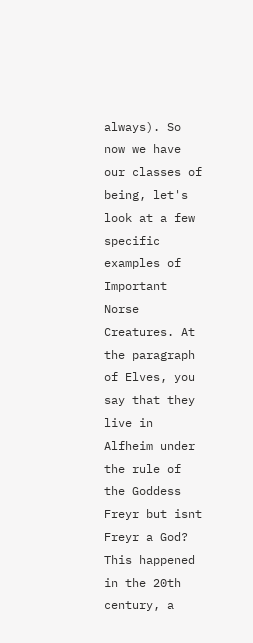always). So now we have our classes of being, let's look at a few specific examples of Important Norse Creatures. At the paragraph of Elves, you say that they live in Alfheim under the rule of the Goddess Freyr but isnt Freyr a God? This happened in the 20th century, a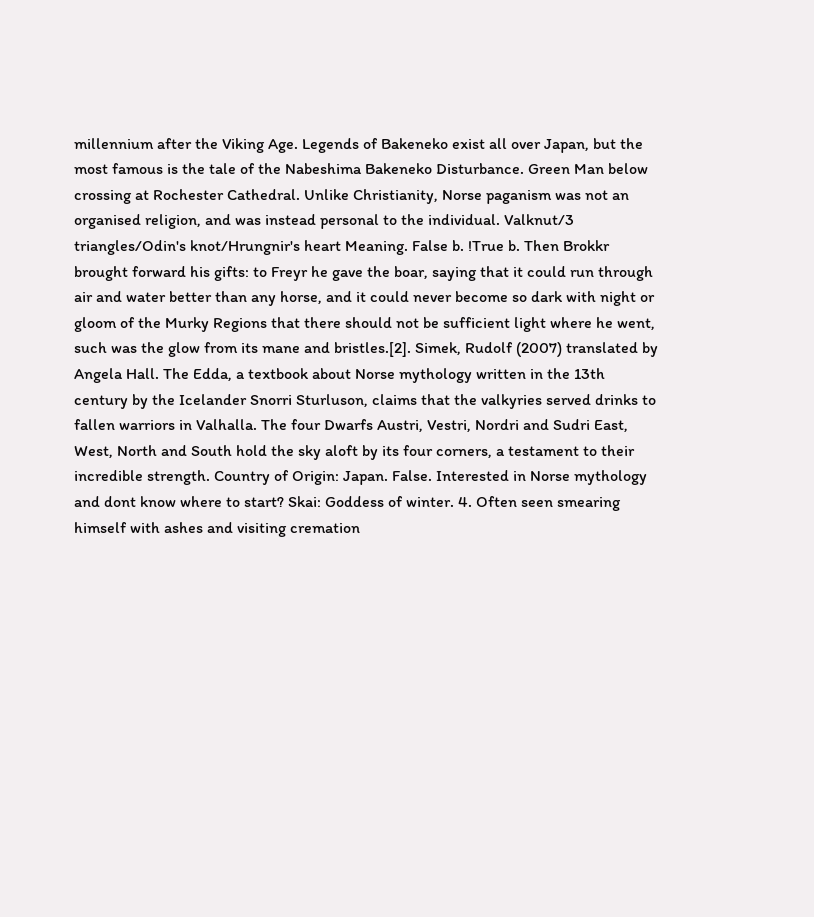millennium after the Viking Age. Legends of Bakeneko exist all over Japan, but the most famous is the tale of the Nabeshima Bakeneko Disturbance. Green Man below crossing at Rochester Cathedral. Unlike Christianity, Norse paganism was not an organised religion, and was instead personal to the individual. Valknut/3 triangles/Odin's knot/Hrungnir's heart Meaning. False b. !True b. Then Brokkr brought forward his gifts: to Freyr he gave the boar, saying that it could run through air and water better than any horse, and it could never become so dark with night or gloom of the Murky Regions that there should not be sufficient light where he went, such was the glow from its mane and bristles.[2]. Simek, Rudolf (2007) translated by Angela Hall. The Edda, a textbook about Norse mythology written in the 13th century by the Icelander Snorri Sturluson, claims that the valkyries served drinks to fallen warriors in Valhalla. The four Dwarfs Austri, Vestri, Nordri and Sudri East, West, North and South hold the sky aloft by its four corners, a testament to their incredible strength. Country of Origin: Japan. False. Interested in Norse mythology and dont know where to start? Skai: Goddess of winter. 4. Often seen smearing himself with ashes and visiting cremation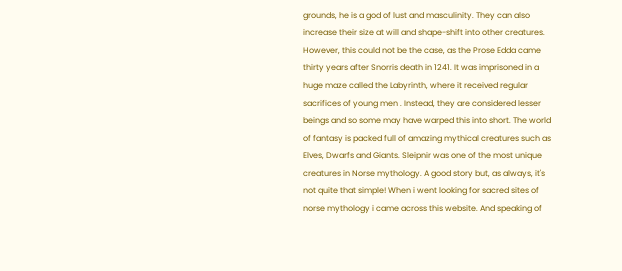grounds, he is a god of lust and masculinity. They can also increase their size at will and shape-shift into other creatures. However, this could not be the case, as the Prose Edda came thirty years after Snorris death in 1241. It was imprisoned in a huge maze called the Labyrinth, where it received regular sacrifices of young men . Instead, they are considered lesser beings and so some may have warped this into short. The world of fantasy is packed full of amazing mythical creatures such as Elves, Dwarfs and Giants. Sleipnir was one of the most unique creatures in Norse mythology. A good story but, as always, it's not quite that simple! When i went looking for sacred sites of norse mythology i came across this website. And speaking of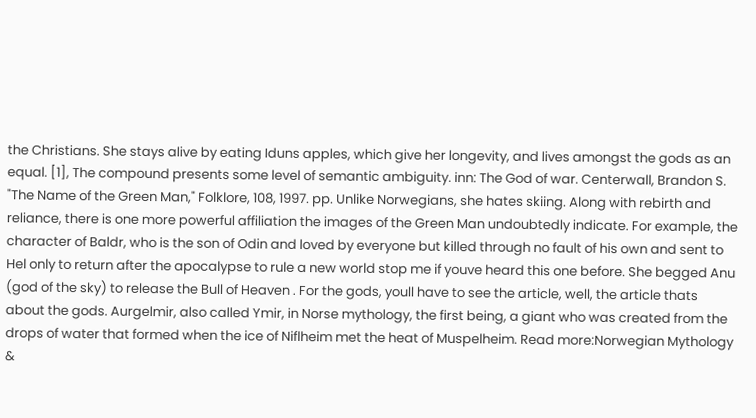the Christians. She stays alive by eating Iduns apples, which give her longevity, and lives amongst the gods as an equal. [1], The compound presents some level of semantic ambiguity. inn: The God of war. Centerwall, Brandon S. "The Name of the Green Man," Folklore, 108, 1997. pp. Unlike Norwegians, she hates skiing. Along with rebirth and reliance, there is one more powerful affiliation the images of the Green Man undoubtedly indicate. For example, the character of Baldr, who is the son of Odin and loved by everyone but killed through no fault of his own and sent to Hel only to return after the apocalypse to rule a new world stop me if youve heard this one before. She begged Anu (god of the sky) to release the Bull of Heaven . For the gods, youll have to see the article, well, the article thats about the gods. Aurgelmir, also called Ymir, in Norse mythology, the first being, a giant who was created from the drops of water that formed when the ice of Niflheim met the heat of Muspelheim. Read more:Norwegian Mythology &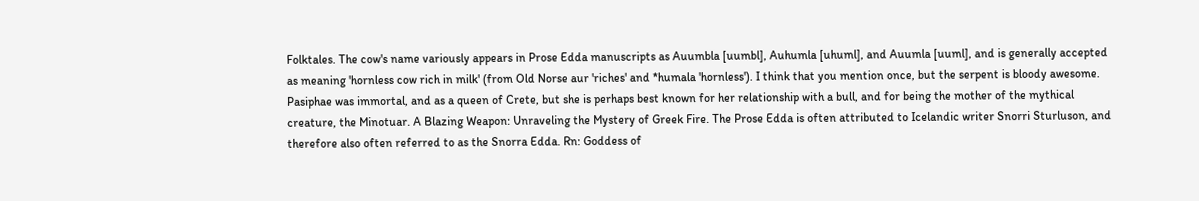Folktales. The cow's name variously appears in Prose Edda manuscripts as Auumbla [uumbl], Auhumla [uhuml], and Auumla [uuml], and is generally accepted as meaning 'hornless cow rich in milk' (from Old Norse aur 'riches' and *humala 'hornless'). I think that you mention once, but the serpent is bloody awesome. Pasiphae was immortal, and as a queen of Crete, but she is perhaps best known for her relationship with a bull, and for being the mother of the mythical creature, the Minotuar. A Blazing Weapon: Unraveling the Mystery of Greek Fire. The Prose Edda is often attributed to Icelandic writer Snorri Sturluson, and therefore also often referred to as the Snorra Edda. Rn: Goddess of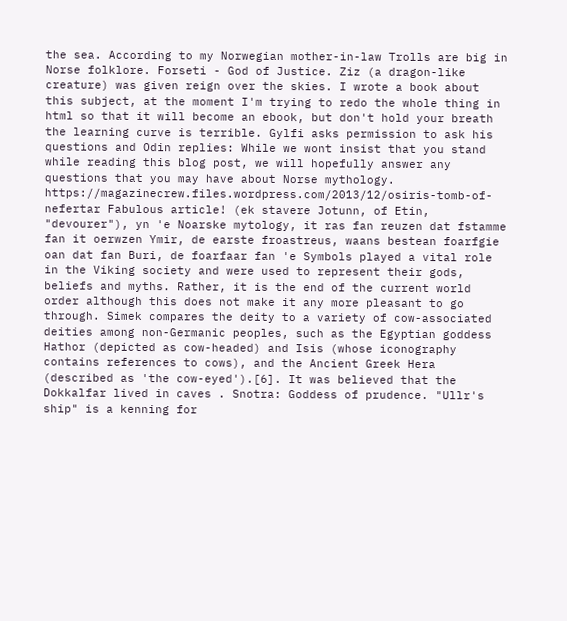the sea. According to my Norwegian mother-in-law Trolls are big in Norse folklore. Forseti - God of Justice. Ziz (a dragon-like creature) was given reign over the skies. I wrote a book about this subject, at the moment I'm trying to redo the whole thing in html so that it will become an ebook, but don't hold your breath the learning curve is terrible. Gylfi asks permission to ask his questions and Odin replies: While we wont insist that you stand while reading this blog post, we will hopefully answer any questions that you may have about Norse mythology. https://magazinecrew.files.wordpress.com/2013/12/osiris-tomb-of-nefertar Fabulous article! (ek stavere Jotunn, of Etin, "devourer"), yn 'e Noarske mytology, it ras fan reuzen dat fstamme fan it oerwzen Ymir, de earste froastreus, waans bestean foarfgie oan dat fan Buri, de foarfaar fan 'e Symbols played a vital role in the Viking society and were used to represent their gods, beliefs and myths. Rather, it is the end of the current world order although this does not make it any more pleasant to go through. Simek compares the deity to a variety of cow-associated deities among non-Germanic peoples, such as the Egyptian goddess Hathor (depicted as cow-headed) and Isis (whose iconography contains references to cows), and the Ancient Greek Hera (described as 'the cow-eyed').[6]. It was believed that the Dokkalfar lived in caves . Snotra: Goddess of prudence. "Ullr's ship" is a kenning for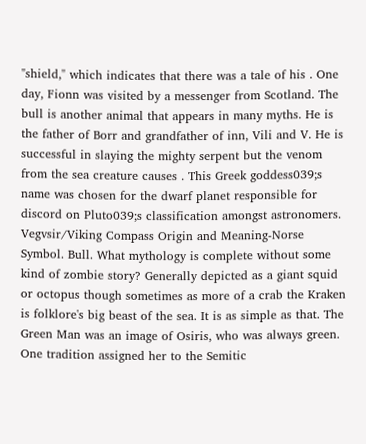"shield," which indicates that there was a tale of his . One day, Fionn was visited by a messenger from Scotland. The bull is another animal that appears in many myths. He is the father of Borr and grandfather of inn, Vili and V. He is successful in slaying the mighty serpent but the venom from the sea creature causes . This Greek goddess039;s name was chosen for the dwarf planet responsible for discord on Pluto039;s classification amongst astronomers. Vegvsir/Viking Compass Origin and Meaning-Norse Symbol. Bull. What mythology is complete without some kind of zombie story? Generally depicted as a giant squid or octopus though sometimes as more of a crab the Kraken is folklore's big beast of the sea. It is as simple as that. The Green Man was an image of Osiris, who was always green. One tradition assigned her to the Semitic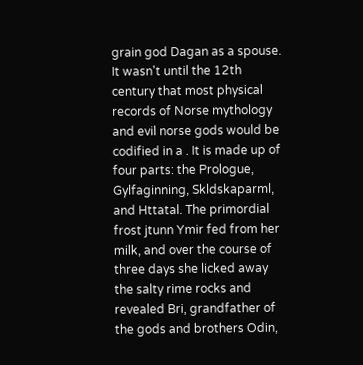grain god Dagan as a spouse. It wasn't until the 12th century that most physical records of Norse mythology and evil norse gods would be codified in a . It is made up of four parts: the Prologue, Gylfaginning, Skldskaparml, and Httatal. The primordial frost jtunn Ymir fed from her milk, and over the course of three days she licked away the salty rime rocks and revealed Bri, grandfather of the gods and brothers Odin,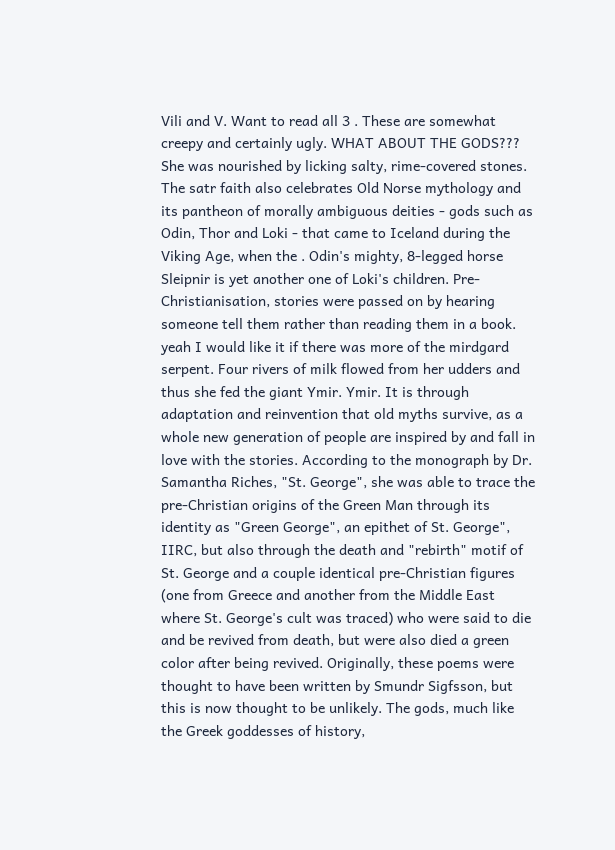Vili and V. Want to read all 3 . These are somewhat creepy and certainly ugly. WHAT ABOUT THE GODS??? She was nourished by licking salty, rime-covered stones. The satr faith also celebrates Old Norse mythology and its pantheon of morally ambiguous deities - gods such as Odin, Thor and Loki - that came to Iceland during the Viking Age, when the . Odin's mighty, 8-legged horse Sleipnir is yet another one of Loki's children. Pre-Christianisation, stories were passed on by hearing someone tell them rather than reading them in a book. yeah I would like it if there was more of the mirdgard serpent. Four rivers of milk flowed from her udders and thus she fed the giant Ymir. Ymir. It is through adaptation and reinvention that old myths survive, as a whole new generation of people are inspired by and fall in love with the stories. According to the monograph by Dr. Samantha Riches, "St. George", she was able to trace the pre-Christian origins of the Green Man through its identity as "Green George", an epithet of St. George", IIRC, but also through the death and "rebirth" motif of St. George and a couple identical pre-Christian figures (one from Greece and another from the Middle East where St. George's cult was traced) who were said to die and be revived from death, but were also died a green color after being revived. Originally, these poems were thought to have been written by Smundr Sigfsson, but this is now thought to be unlikely. The gods, much like the Greek goddesses of history,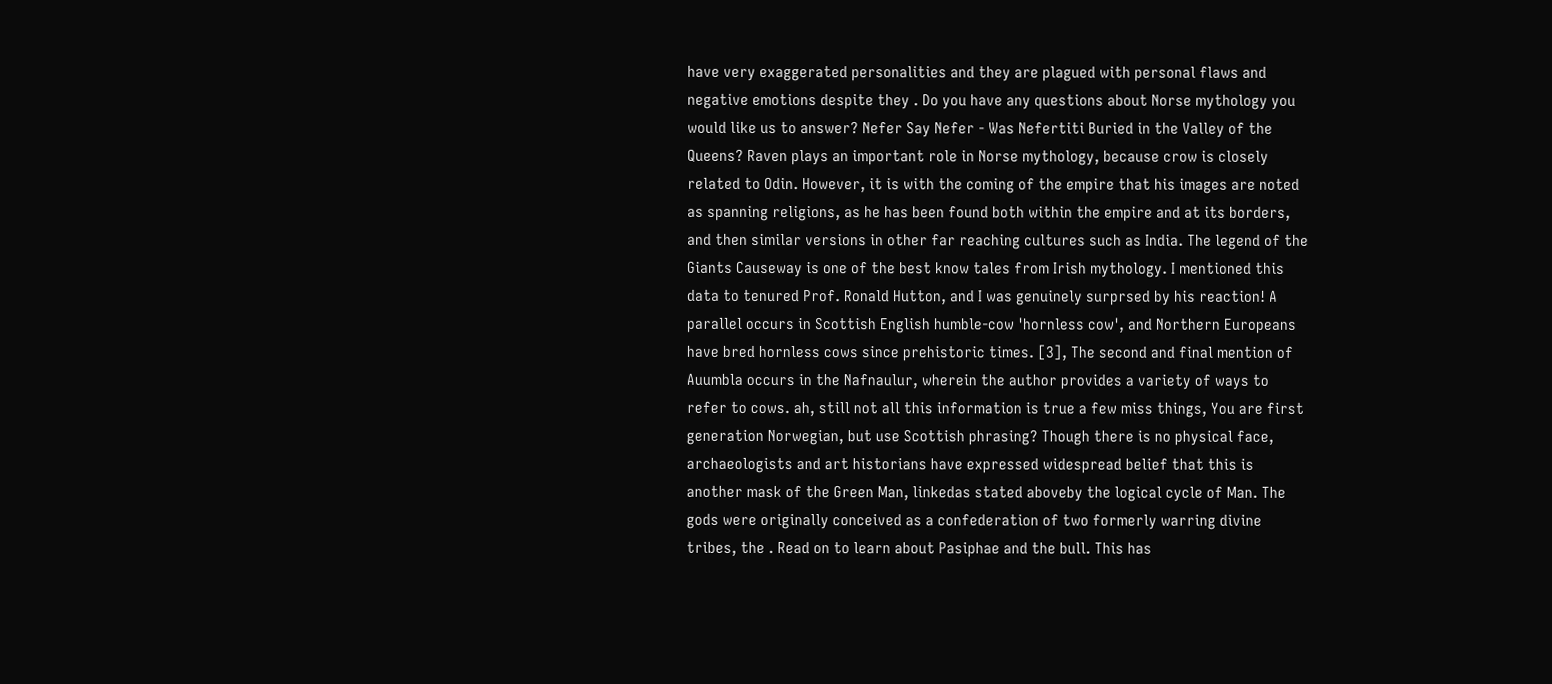have very exaggerated personalities and they are plagued with personal flaws and negative emotions despite they . Do you have any questions about Norse mythology you would like us to answer? Nefer Say Nefer - Was Nefertiti Buried in the Valley of the Queens? Raven plays an important role in Norse mythology, because crow is closely related to Odin. However, it is with the coming of the empire that his images are noted as spanning religions, as he has been found both within the empire and at its borders, and then similar versions in other far reaching cultures such as India. The legend of the Giants Causeway is one of the best know tales from Irish mythology. I mentioned this data to tenured Prof. Ronald Hutton, and I was genuinely surprsed by his reaction! A parallel occurs in Scottish English humble-cow 'hornless cow', and Northern Europeans have bred hornless cows since prehistoric times. [3], The second and final mention of Auumbla occurs in the Nafnaulur, wherein the author provides a variety of ways to refer to cows. ah, still not all this information is true a few miss things, You are first generation Norwegian, but use Scottish phrasing? Though there is no physical face, archaeologists and art historians have expressed widespread belief that this is another mask of the Green Man, linkedas stated aboveby the logical cycle of Man. The gods were originally conceived as a confederation of two formerly warring divine tribes, the . Read on to learn about Pasiphae and the bull. This has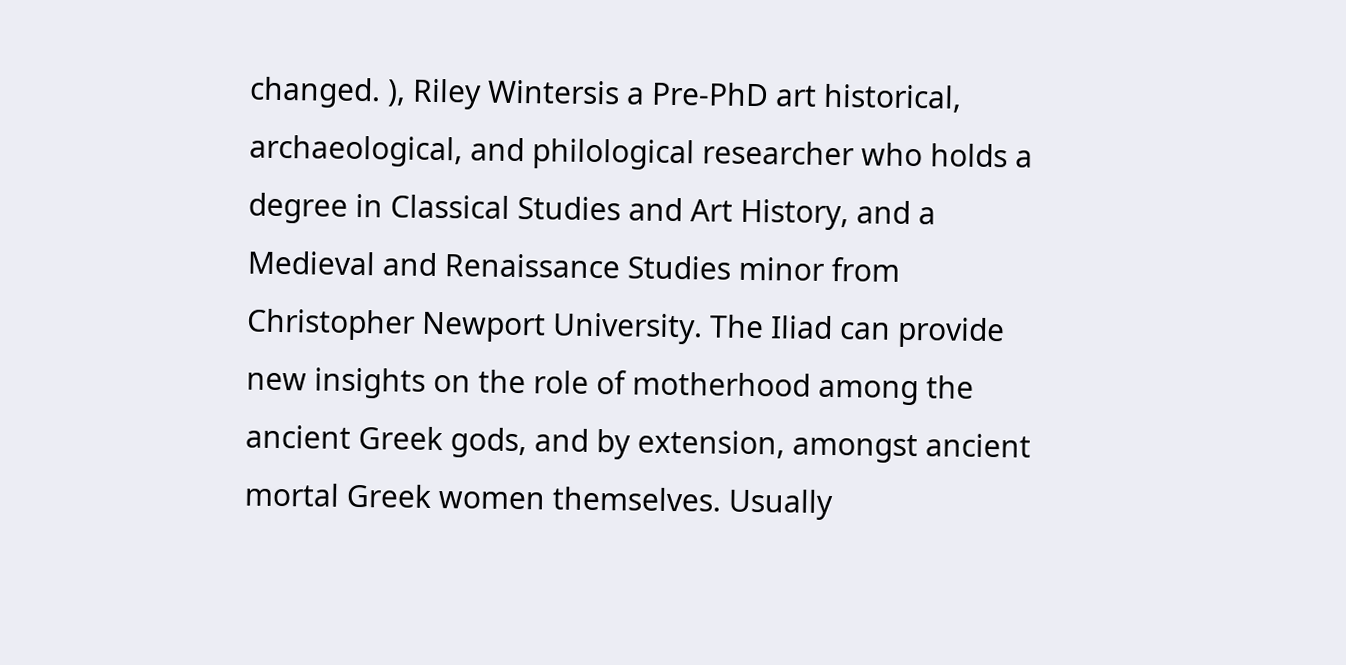changed. ), Riley Wintersis a Pre-PhD art historical, archaeological, and philological researcher who holds a degree in Classical Studies and Art History, and a Medieval and Renaissance Studies minor from Christopher Newport University. The Iliad can provide new insights on the role of motherhood among the ancient Greek gods, and by extension, amongst ancient mortal Greek women themselves. Usually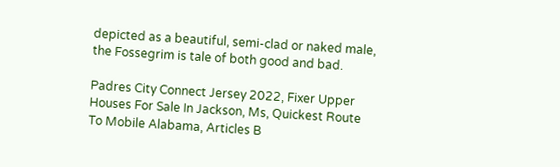depicted as a beautiful, semi-clad or naked male, the Fossegrim is tale of both good and bad.

Padres City Connect Jersey 2022, Fixer Upper Houses For Sale In Jackson, Ms, Quickest Route To Mobile Alabama, Articles B